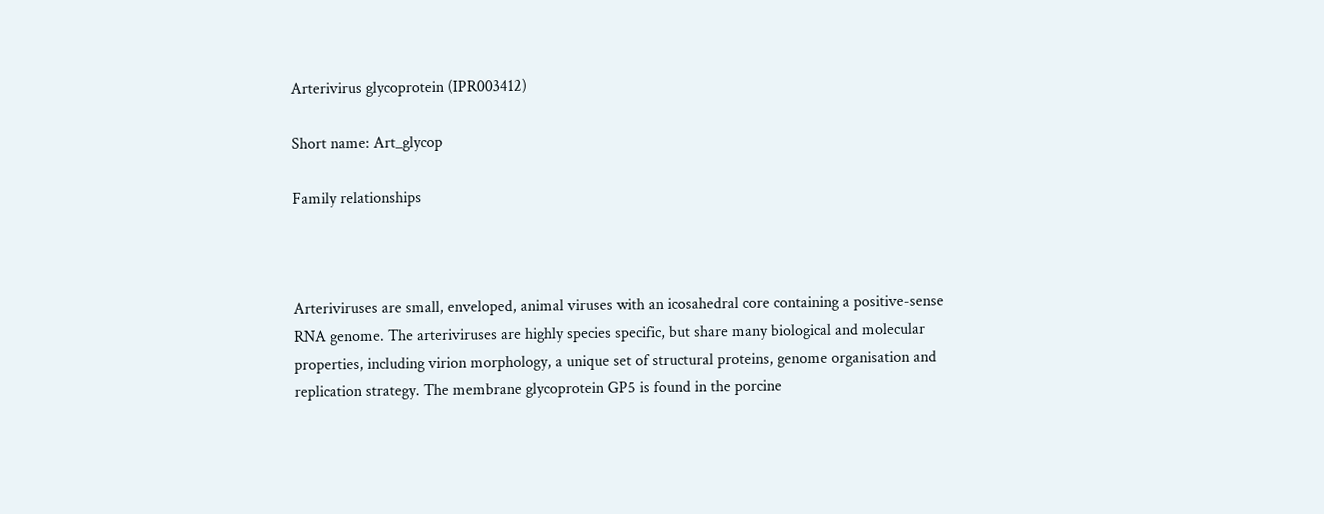Arterivirus glycoprotein (IPR003412)

Short name: Art_glycop

Family relationships



Arteriviruses are small, enveloped, animal viruses with an icosahedral core containing a positive-sense RNA genome. The arteriviruses are highly species specific, but share many biological and molecular properties, including virion morphology, a unique set of structural proteins, genome organisation and replication strategy. The membrane glycoprotein GP5 is found in the porcine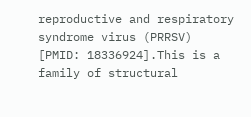reproductive and respiratory syndrome virus (PRRSV) [PMID: 18336924].This is a family of structural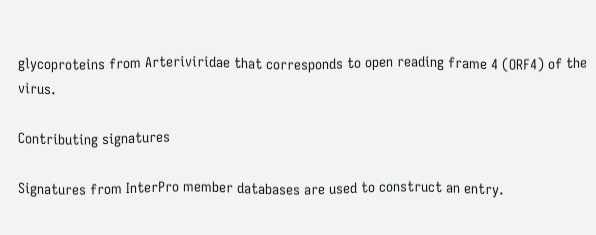glycoproteins from Arteriviridae that corresponds to open reading frame 4 (ORF4) of the virus.

Contributing signatures

Signatures from InterPro member databases are used to construct an entry.